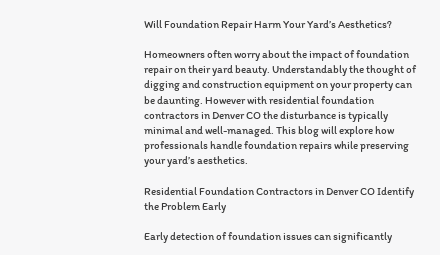Will Foundation Repair Harm Your Yard’s Aesthetics?

Homeowners often worry about the impact of foundation repair on their yard beauty. Understandably the thought of digging and construction equipment on your property can be daunting. However with residential foundation contractors in Denver CO the disturbance is typically minimal and well-managed. This blog will explore how professionals handle foundation repairs while preserving your yard’s aesthetics.

Residential Foundation Contractors in Denver CO Identify the Problem Early

Early detection of foundation issues can significantly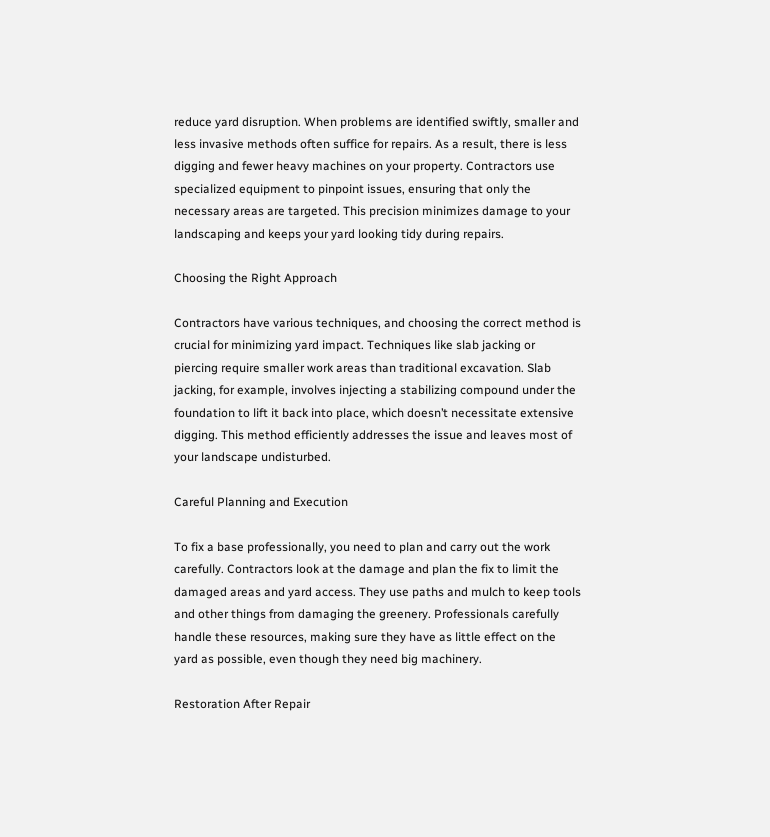reduce yard disruption. When problems are identified swiftly, smaller and less invasive methods often suffice for repairs. As a result, there is less digging and fewer heavy machines on your property. Contractors use specialized equipment to pinpoint issues, ensuring that only the necessary areas are targeted. This precision minimizes damage to your landscaping and keeps your yard looking tidy during repairs.

Choosing the Right Approach

Contractors have various techniques, and choosing the correct method is crucial for minimizing yard impact. Techniques like slab jacking or piercing require smaller work areas than traditional excavation. Slab jacking, for example, involves injecting a stabilizing compound under the foundation to lift it back into place, which doesn’t necessitate extensive digging. This method efficiently addresses the issue and leaves most of your landscape undisturbed.

Careful Planning and Execution

To fix a base professionally, you need to plan and carry out the work carefully. Contractors look at the damage and plan the fix to limit the damaged areas and yard access. They use paths and mulch to keep tools and other things from damaging the greenery. Professionals carefully handle these resources, making sure they have as little effect on the yard as possible, even though they need big machinery.

Restoration After Repair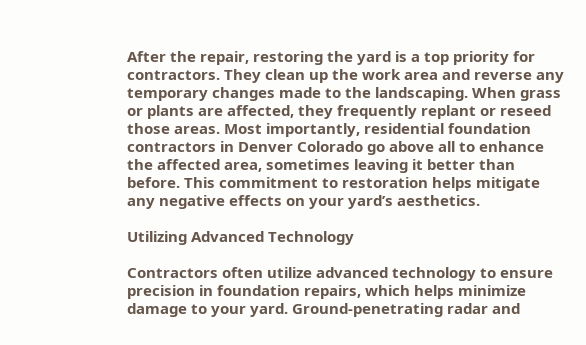After the repair, restoring the yard is a top priority for contractors. They clean up the work area and reverse any temporary changes made to the landscaping. When grass or plants are affected, they frequently replant or reseed those areas. Most importantly, residential foundation contractors in Denver Colorado go above all to enhance the affected area, sometimes leaving it better than before. This commitment to restoration helps mitigate any negative effects on your yard’s aesthetics.

Utilizing Advanced Technology

Contractors often utilize advanced technology to ensure precision in foundation repairs, which helps minimize damage to your yard. Ground-penetrating radar and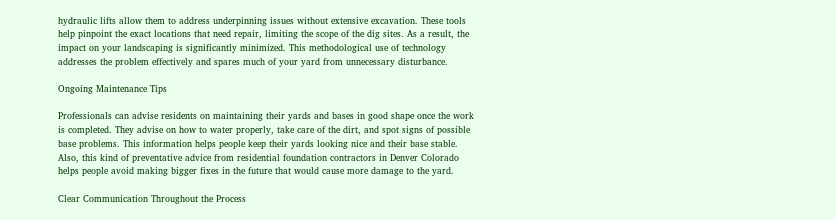hydraulic lifts allow them to address underpinning issues without extensive excavation. These tools help pinpoint the exact locations that need repair, limiting the scope of the dig sites. As a result, the impact on your landscaping is significantly minimized. This methodological use of technology addresses the problem effectively and spares much of your yard from unnecessary disturbance.

Ongoing Maintenance Tips

Professionals can advise residents on maintaining their yards and bases in good shape once the work is completed. They advise on how to water properly, take care of the dirt, and spot signs of possible base problems. This information helps people keep their yards looking nice and their base stable. Also, this kind of preventative advice from residential foundation contractors in Denver Colorado helps people avoid making bigger fixes in the future that would cause more damage to the yard.

Clear Communication Throughout the Process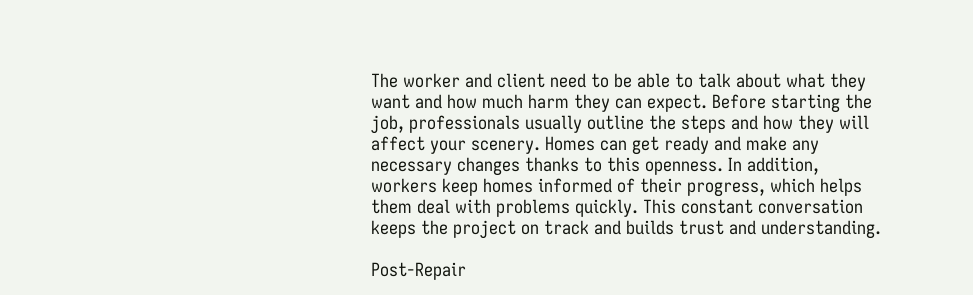The worker and client need to be able to talk about what they want and how much harm they can expect. Before starting the job, professionals usually outline the steps and how they will affect your scenery. Homes can get ready and make any necessary changes thanks to this openness. In addition, workers keep homes informed of their progress, which helps them deal with problems quickly. This constant conversation keeps the project on track and builds trust and understanding.

Post-Repair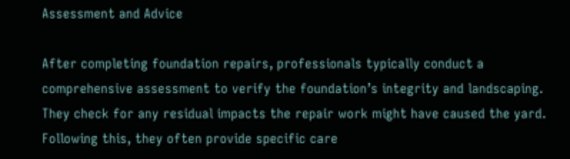Assessment and Advice

After completing foundation repairs, professionals typically conduct a comprehensive assessment to verify the foundation’s integrity and landscaping. They check for any residual impacts the repair work might have caused the yard. Following this, they often provide specific care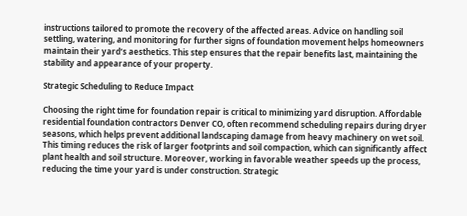instructions tailored to promote the recovery of the affected areas. Advice on handling soil settling, watering, and monitoring for further signs of foundation movement helps homeowners maintain their yard’s aesthetics. This step ensures that the repair benefits last, maintaining the stability and appearance of your property.

Strategic Scheduling to Reduce Impact

Choosing the right time for foundation repair is critical to minimizing yard disruption. Affordable residential foundation contractors Denver CO, often recommend scheduling repairs during dryer seasons, which helps prevent additional landscaping damage from heavy machinery on wet soil. This timing reduces the risk of larger footprints and soil compaction, which can significantly affect plant health and soil structure. Moreover, working in favorable weather speeds up the process, reducing the time your yard is under construction. Strategic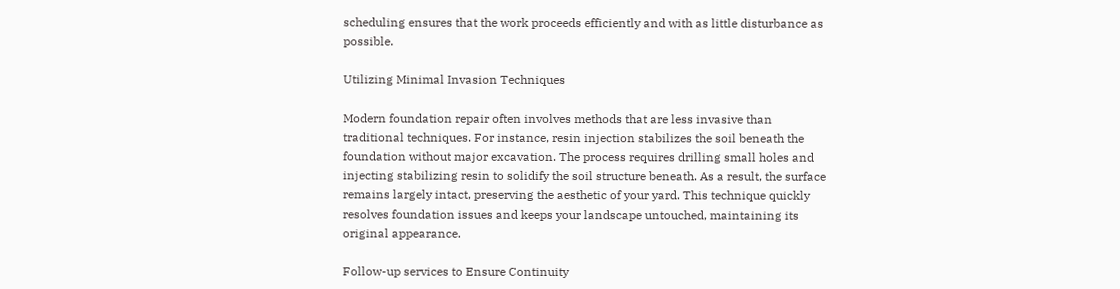scheduling ensures that the work proceeds efficiently and with as little disturbance as possible.

Utilizing Minimal Invasion Techniques

Modern foundation repair often involves methods that are less invasive than traditional techniques. For instance, resin injection stabilizes the soil beneath the foundation without major excavation. The process requires drilling small holes and injecting stabilizing resin to solidify the soil structure beneath. As a result, the surface remains largely intact, preserving the aesthetic of your yard. This technique quickly resolves foundation issues and keeps your landscape untouched, maintaining its original appearance.

Follow-up services to Ensure Continuity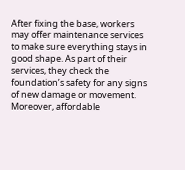After fixing the base, workers may offer maintenance services to make sure everything stays in good shape. As part of their services, they check the foundation’s safety for any signs of new damage or movement. Moreover, affordable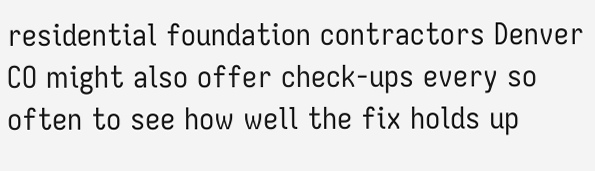residential foundation contractors Denver CO might also offer check-ups every so often to see how well the fix holds up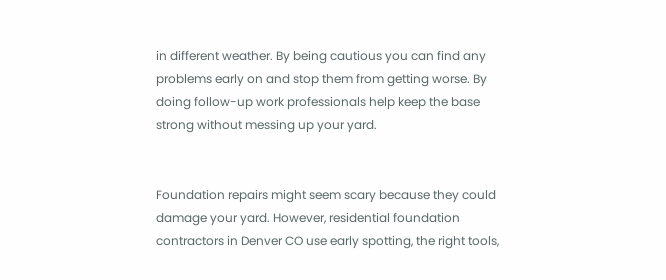in different weather. By being cautious you can find any problems early on and stop them from getting worse. By doing follow-up work professionals help keep the base strong without messing up your yard.


Foundation repairs might seem scary because they could damage your yard. However, residential foundation contractors in Denver CO use early spotting, the right tools,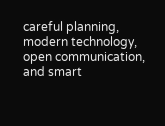careful planning, modern technology, open communication, and smart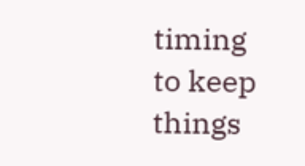timing to keep things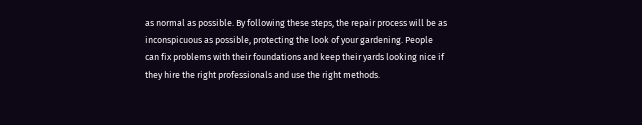as normal as possible. By following these steps, the repair process will be as inconspicuous as possible, protecting the look of your gardening. People can fix problems with their foundations and keep their yards looking nice if they hire the right professionals and use the right methods.